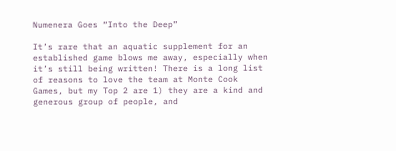Numenera Goes “Into the Deep”

It’s rare that an aquatic supplement for an established game blows me away, especially when it’s still being written! There is a long list of reasons to love the team at Monte Cook Games, but my Top 2 are 1) they are a kind and generous group of people, and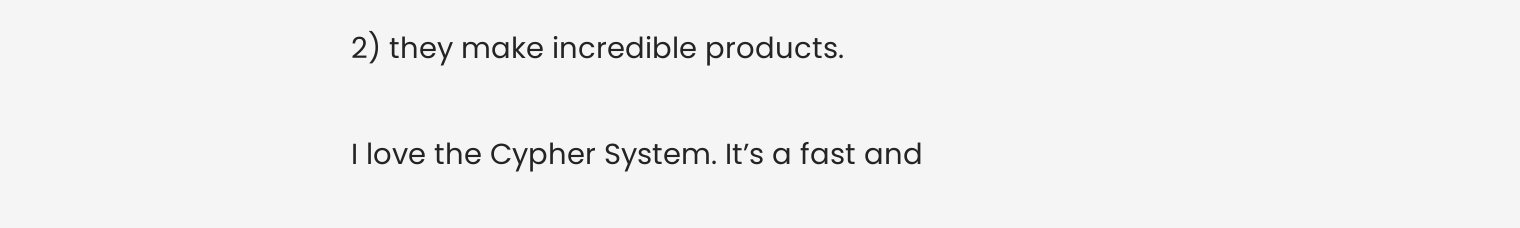2) they make incredible products.

I love the Cypher System. It’s a fast and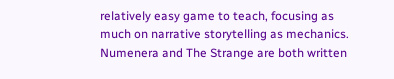relatively easy game to teach, focusing as much on narrative storytelling as mechanics. Numenera and The Strange are both written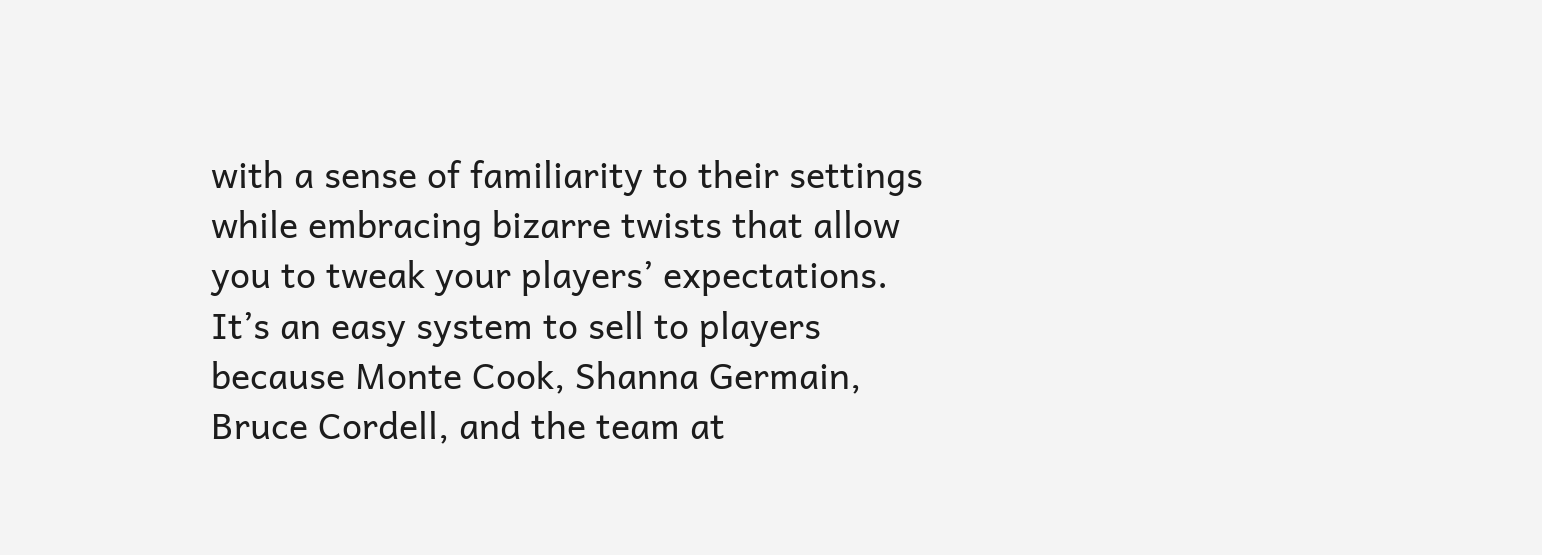with a sense of familiarity to their settings while embracing bizarre twists that allow you to tweak your players’ expectations. It’s an easy system to sell to players because Monte Cook, Shanna Germain, Bruce Cordell, and the team at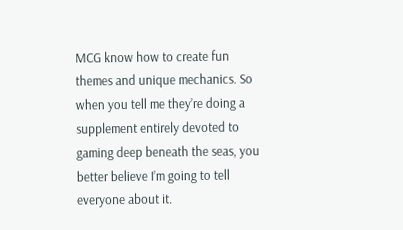MCG know how to create fun themes and unique mechanics. So when you tell me they’re doing a supplement entirely devoted to gaming deep beneath the seas, you better believe I’m going to tell everyone about it.